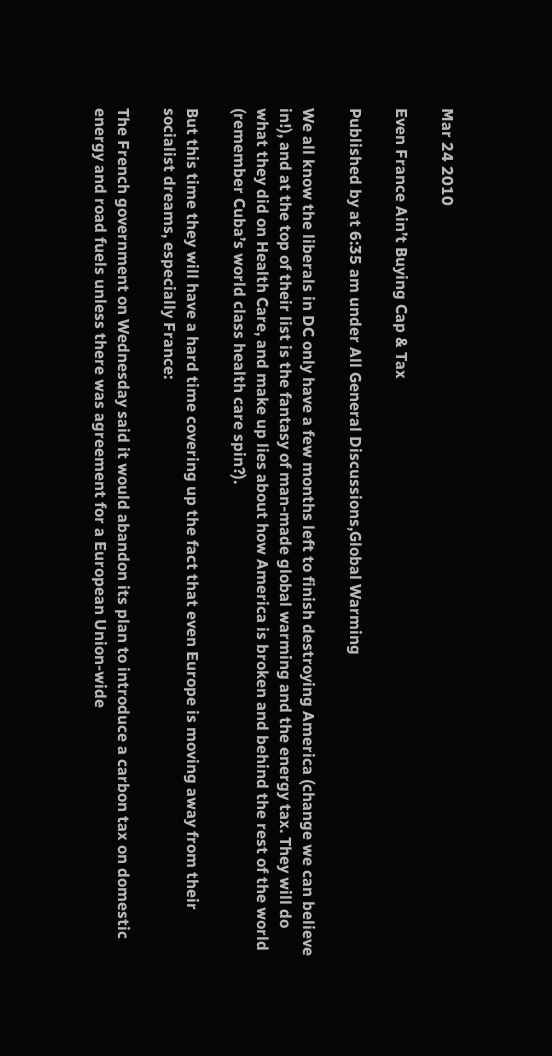Mar 24 2010

Even France Ain’t Buying Cap & Tax

Published by at 6:35 am under All General Discussions,Global Warming

We all know the liberals in DC only have a few months left to finish destroying America (change we can believe in!), and at the top of their list is the fantasy of man-made global warming and the energy tax. They will do what they did on Health Care, and make up lies about how America is broken and behind the rest of the world (remember Cuba’s world class health care spin?).

But this time they will have a hard time covering up the fact that even Europe is moving away from their socialist dreams, especially France:

The French government on Wednesday said it would abandon its plan to introduce a carbon tax on domestic energy and road fuels unless there was agreement for a European Union-wide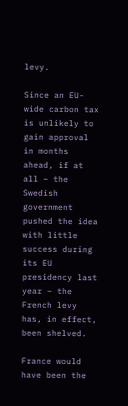levy.

Since an EU-wide carbon tax is unlikely to gain approval in months ahead, if at all – the Swedish government pushed the idea with little success during its EU presidency last year – the French levy has, in effect, been shelved.

France would have been the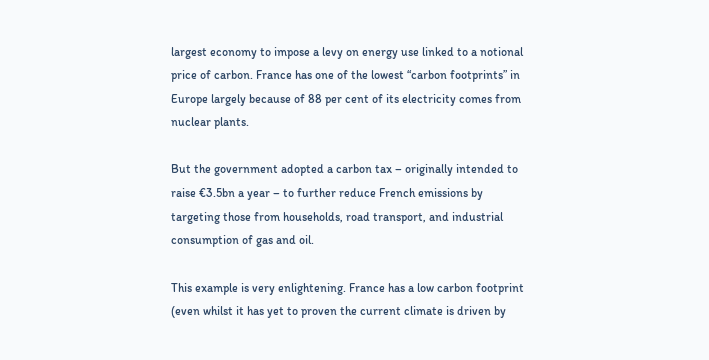largest economy to impose a levy on energy use linked to a notional price of carbon. France has one of the lowest “carbon footprints” in Europe largely because of 88 per cent of its electricity comes from nuclear plants.

But the government adopted a carbon tax – originally intended to raise €3.5bn a year – to further reduce French emissions by targeting those from households, road transport, and industrial consumption of gas and oil.

This example is very enlightening. France has a low carbon footprint (even whilst it has yet to proven the current climate is driven by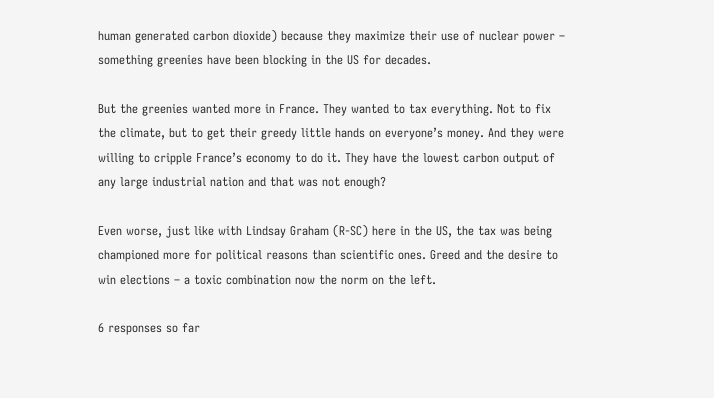human generated carbon dioxide) because they maximize their use of nuclear power – something greenies have been blocking in the US for decades.

But the greenies wanted more in France. They wanted to tax everything. Not to fix the climate, but to get their greedy little hands on everyone’s money. And they were willing to cripple France’s economy to do it. They have the lowest carbon output of any large industrial nation and that was not enough?

Even worse, just like with Lindsay Graham (R-SC) here in the US, the tax was being championed more for political reasons than scientific ones. Greed and the desire to win elections – a toxic combination now the norm on the left.

6 responses so far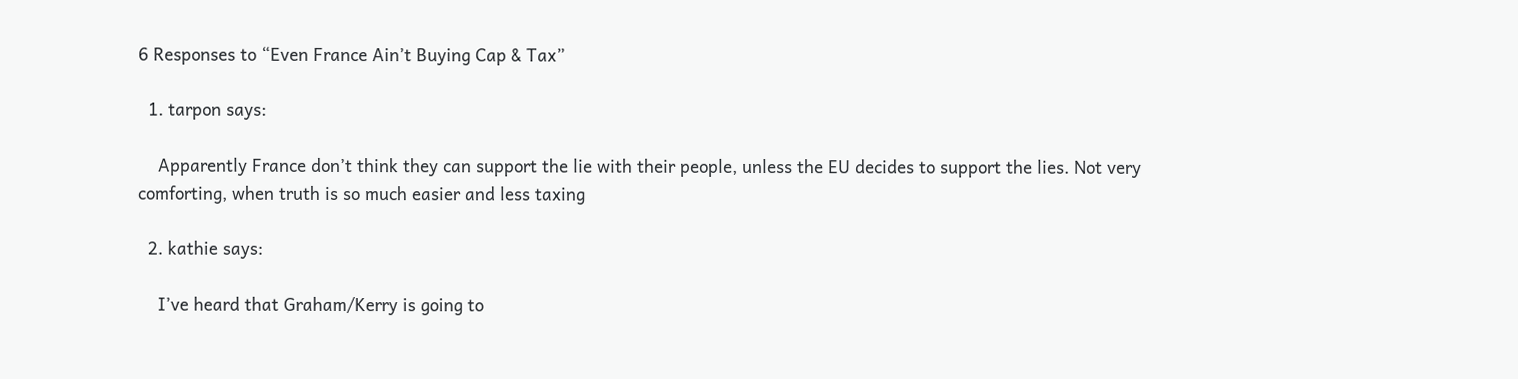6 Responses to “Even France Ain’t Buying Cap & Tax”

  1. tarpon says:

    Apparently France don’t think they can support the lie with their people, unless the EU decides to support the lies. Not very comforting, when truth is so much easier and less taxing

  2. kathie says:

    I’ve heard that Graham/Kerry is going to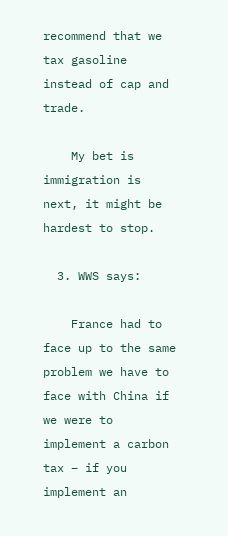recommend that we tax gasoline instead of cap and trade.

    My bet is immigration is next, it might be hardest to stop.

  3. WWS says:

    France had to face up to the same problem we have to face with China if we were to implement a carbon tax – if you implement an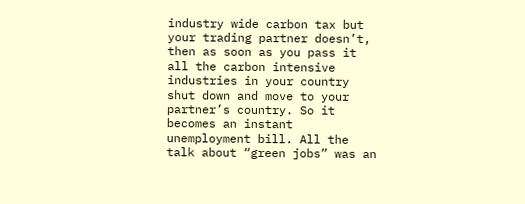industry wide carbon tax but your trading partner doesn’t, then as soon as you pass it all the carbon intensive industries in your country shut down and move to your partner’s country. So it becomes an instant unemployment bill. All the talk about “green jobs” was an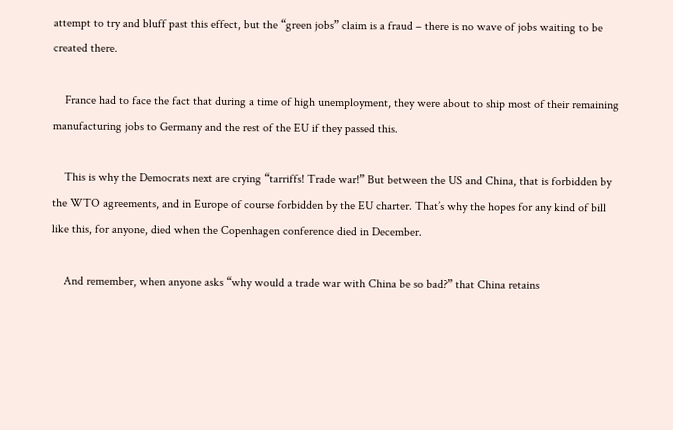attempt to try and bluff past this effect, but the “green jobs” claim is a fraud – there is no wave of jobs waiting to be created there.

    France had to face the fact that during a time of high unemployment, they were about to ship most of their remaining manufacturing jobs to Germany and the rest of the EU if they passed this.

    This is why the Democrats next are crying “tarriffs! Trade war!” But between the US and China, that is forbidden by the WTO agreements, and in Europe of course forbidden by the EU charter. That’s why the hopes for any kind of bill like this, for anyone, died when the Copenhagen conference died in December.

    And remember, when anyone asks “why would a trade war with China be so bad?” that China retains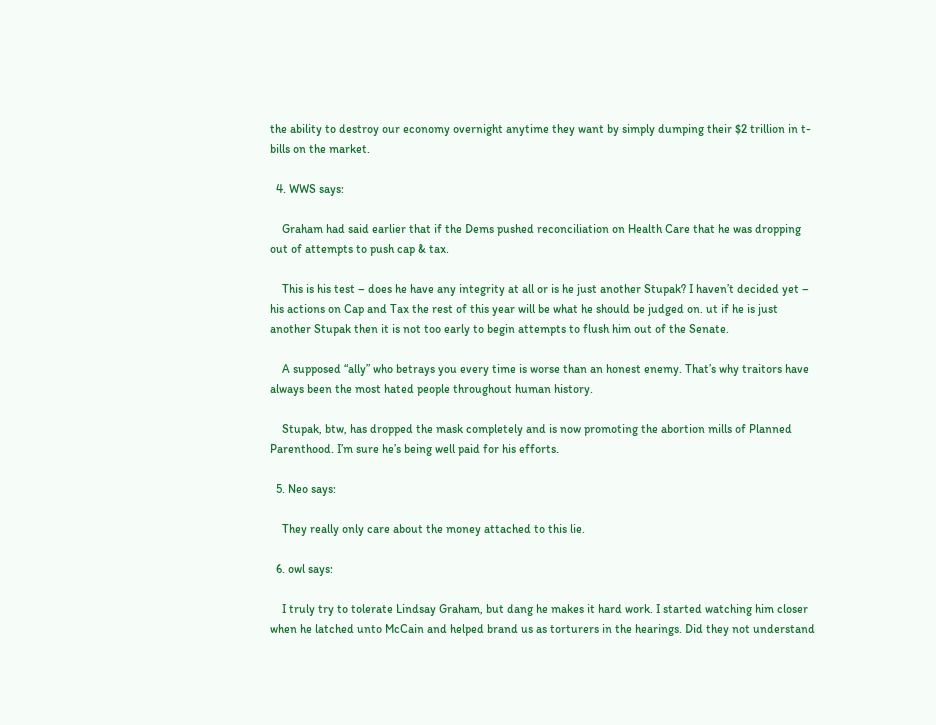the ability to destroy our economy overnight anytime they want by simply dumping their $2 trillion in t-bills on the market.

  4. WWS says:

    Graham had said earlier that if the Dems pushed reconciliation on Health Care that he was dropping out of attempts to push cap & tax.

    This is his test – does he have any integrity at all or is he just another Stupak? I haven’t decided yet – his actions on Cap and Tax the rest of this year will be what he should be judged on. ut if he is just another Stupak then it is not too early to begin attempts to flush him out of the Senate.

    A supposed “ally” who betrays you every time is worse than an honest enemy. That’s why traitors have always been the most hated people throughout human history.

    Stupak, btw, has dropped the mask completely and is now promoting the abortion mills of Planned Parenthood. I’m sure he’s being well paid for his efforts.

  5. Neo says:

    They really only care about the money attached to this lie.

  6. owl says:

    I truly try to tolerate Lindsay Graham, but dang he makes it hard work. I started watching him closer when he latched unto McCain and helped brand us as torturers in the hearings. Did they not understand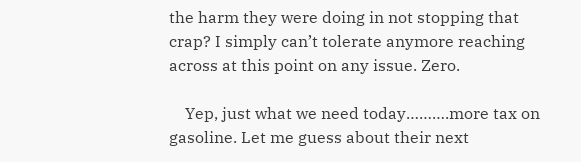the harm they were doing in not stopping that crap? I simply can’t tolerate anymore reaching across at this point on any issue. Zero.

    Yep, just what we need today……….more tax on gasoline. Let me guess about their next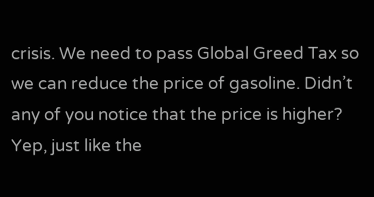crisis. We need to pass Global Greed Tax so we can reduce the price of gasoline. Didn’t any of you notice that the price is higher? Yep, just like the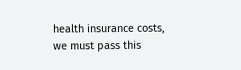health insurance costs, we must pass this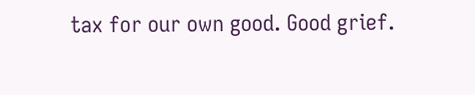tax for our own good. Good grief.